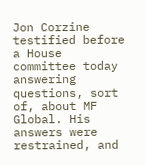Jon Corzine testified before a House committee today answering questions, sort of, about MF Global. His answers were restrained, and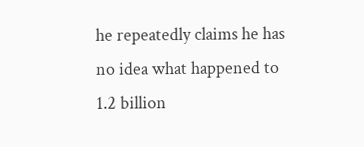he repeatedly claims he has no idea what happened to 1.2 billion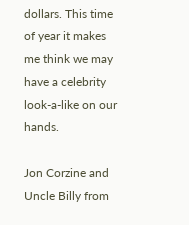dollars. This time of year it makes me think we may have a celebrity look-a-like on our hands.

Jon Corzine and Uncle Billy from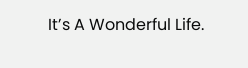It’s A Wonderful Life.